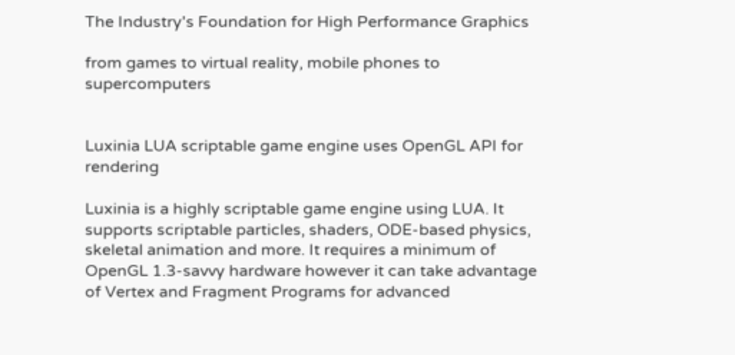The Industry's Foundation for High Performance Graphics

from games to virtual reality, mobile phones to supercomputers


Luxinia LUA scriptable game engine uses OpenGL API for rendering

Luxinia is a highly scriptable game engine using LUA. It supports scriptable particles, shaders, ODE-based physics, skeletal animation and more. It requires a minimum of OpenGL 1.3-savvy hardware however it can take advantage of Vertex and Fragment Programs for advanced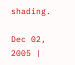shading.

Dec 02, 2005 |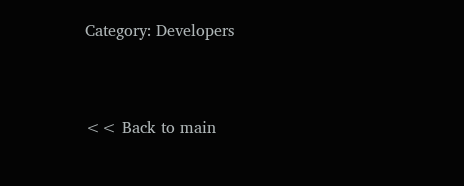Category: Developers


<< Back to main